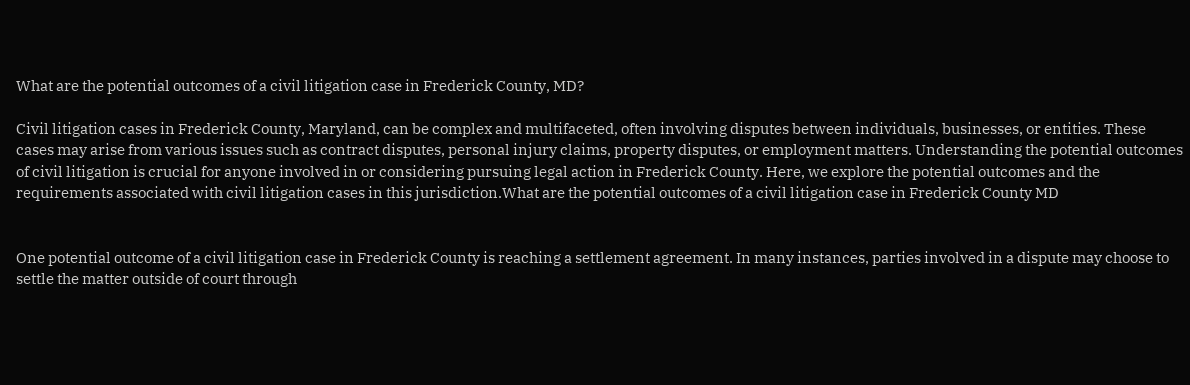What are the potential outcomes of a civil litigation case in Frederick County, MD?

Civil litigation cases in Frederick County, Maryland, can be complex and multifaceted, often involving disputes between individuals, businesses, or entities. These cases may arise from various issues such as contract disputes, personal injury claims, property disputes, or employment matters. Understanding the potential outcomes of civil litigation is crucial for anyone involved in or considering pursuing legal action in Frederick County. Here, we explore the potential outcomes and the requirements associated with civil litigation cases in this jurisdiction.What are the potential outcomes of a civil litigation case in Frederick County MD


One potential outcome of a civil litigation case in Frederick County is reaching a settlement agreement. In many instances, parties involved in a dispute may choose to settle the matter outside of court through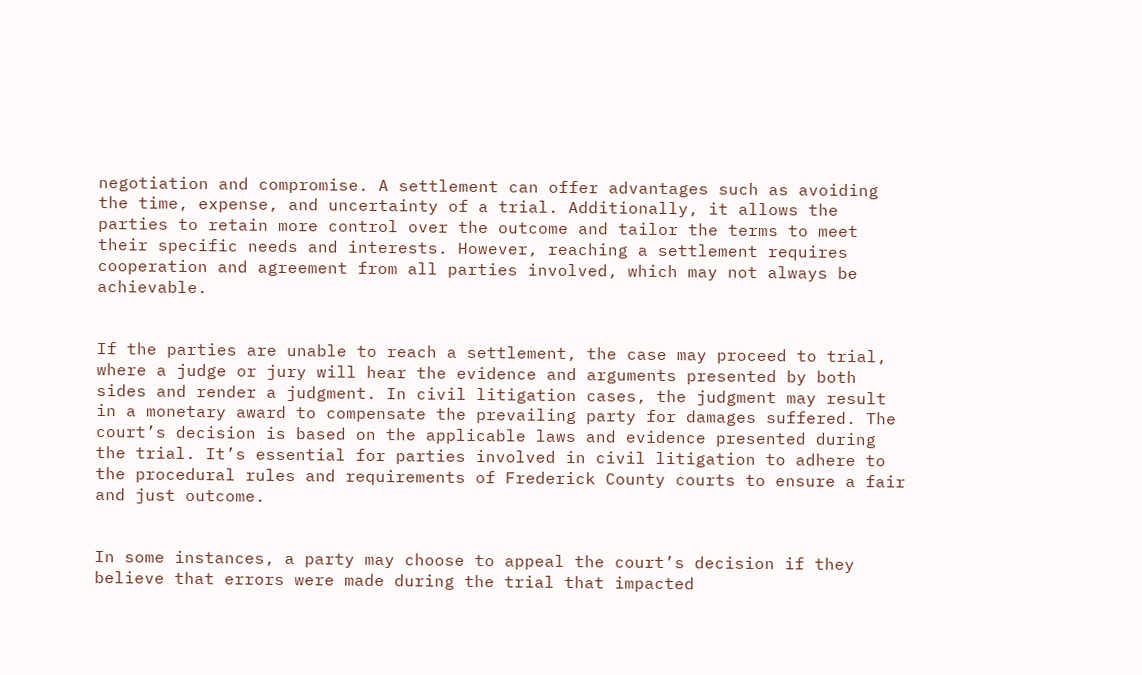negotiation and compromise. A settlement can offer advantages such as avoiding the time, expense, and uncertainty of a trial. Additionally, it allows the parties to retain more control over the outcome and tailor the terms to meet their specific needs and interests. However, reaching a settlement requires cooperation and agreement from all parties involved, which may not always be achievable.


If the parties are unable to reach a settlement, the case may proceed to trial, where a judge or jury will hear the evidence and arguments presented by both sides and render a judgment. In civil litigation cases, the judgment may result in a monetary award to compensate the prevailing party for damages suffered. The court’s decision is based on the applicable laws and evidence presented during the trial. It’s essential for parties involved in civil litigation to adhere to the procedural rules and requirements of Frederick County courts to ensure a fair and just outcome.


In some instances, a party may choose to appeal the court’s decision if they believe that errors were made during the trial that impacted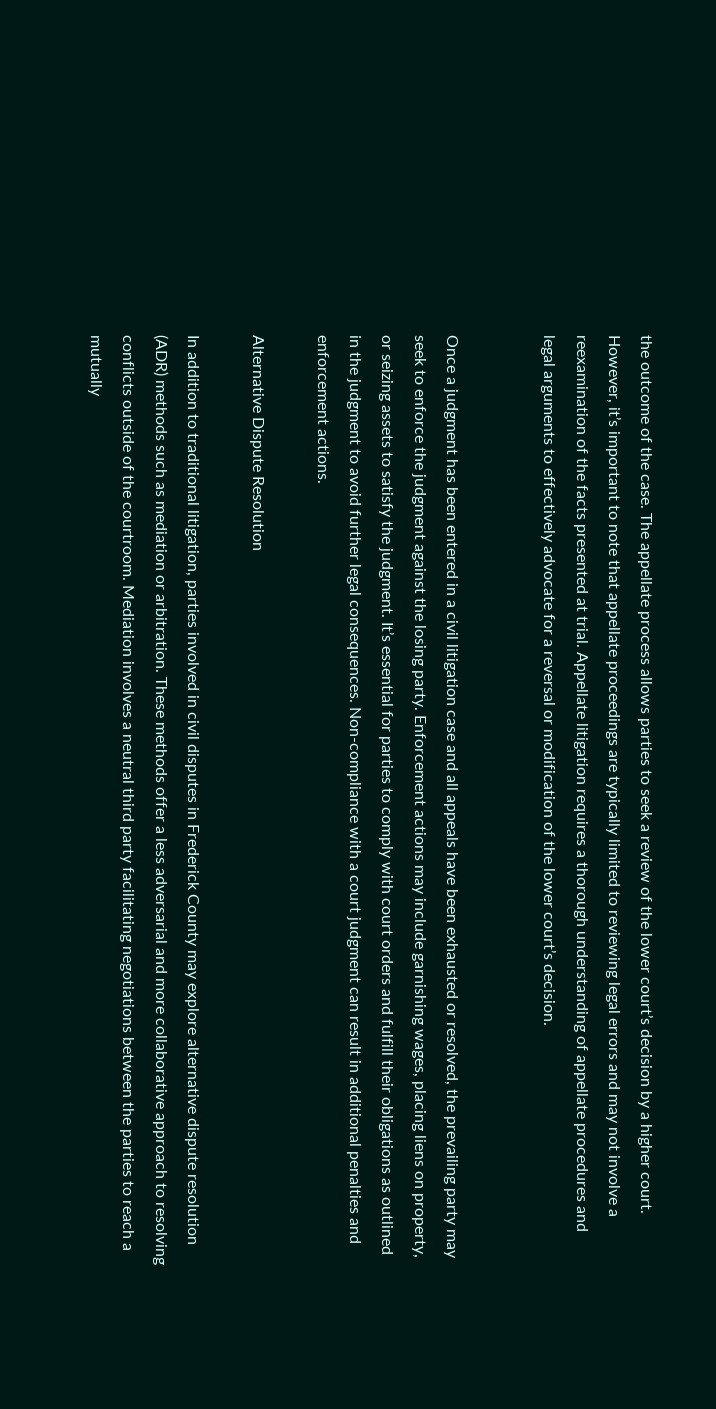the outcome of the case. The appellate process allows parties to seek a review of the lower court’s decision by a higher court. However, it’s important to note that appellate proceedings are typically limited to reviewing legal errors and may not involve a reexamination of the facts presented at trial. Appellate litigation requires a thorough understanding of appellate procedures and legal arguments to effectively advocate for a reversal or modification of the lower court’s decision.


Once a judgment has been entered in a civil litigation case and all appeals have been exhausted or resolved, the prevailing party may seek to enforce the judgment against the losing party. Enforcement actions may include garnishing wages, placing liens on property, or seizing assets to satisfy the judgment. It’s essential for parties to comply with court orders and fulfill their obligations as outlined in the judgment to avoid further legal consequences. Non-compliance with a court judgment can result in additional penalties and enforcement actions.

Alternative Dispute Resolution

In addition to traditional litigation, parties involved in civil disputes in Frederick County may explore alternative dispute resolution (ADR) methods such as mediation or arbitration. These methods offer a less adversarial and more collaborative approach to resolving conflicts outside of the courtroom. Mediation involves a neutral third party facilitating negotiations between the parties to reach a mutually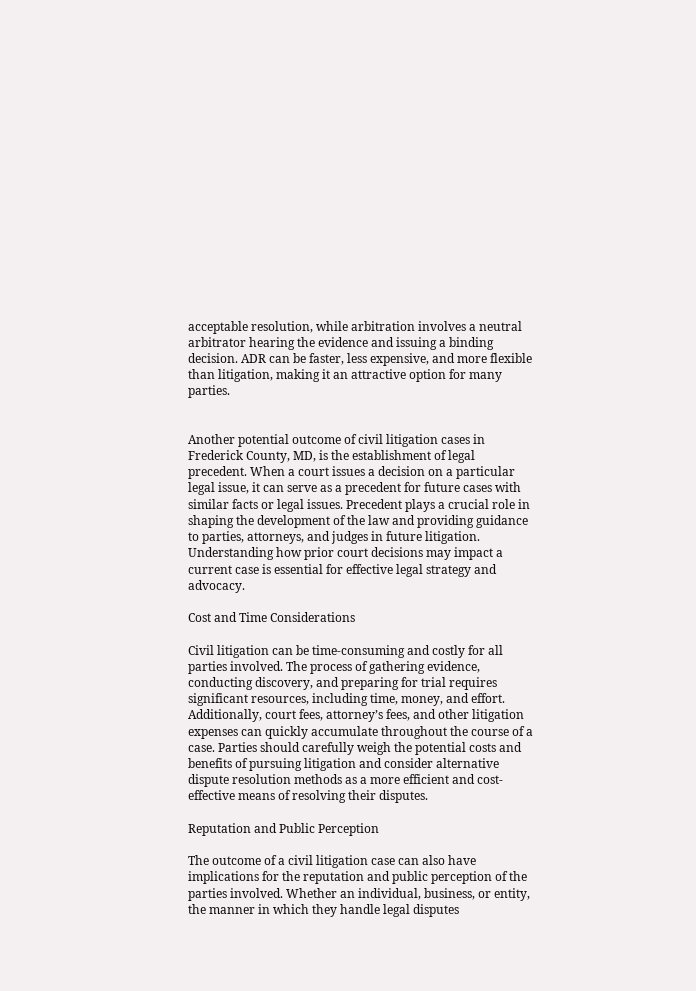acceptable resolution, while arbitration involves a neutral arbitrator hearing the evidence and issuing a binding decision. ADR can be faster, less expensive, and more flexible than litigation, making it an attractive option for many parties.


Another potential outcome of civil litigation cases in Frederick County, MD, is the establishment of legal precedent. When a court issues a decision on a particular legal issue, it can serve as a precedent for future cases with similar facts or legal issues. Precedent plays a crucial role in shaping the development of the law and providing guidance to parties, attorneys, and judges in future litigation. Understanding how prior court decisions may impact a current case is essential for effective legal strategy and advocacy.

Cost and Time Considerations

Civil litigation can be time-consuming and costly for all parties involved. The process of gathering evidence, conducting discovery, and preparing for trial requires significant resources, including time, money, and effort. Additionally, court fees, attorney’s fees, and other litigation expenses can quickly accumulate throughout the course of a case. Parties should carefully weigh the potential costs and benefits of pursuing litigation and consider alternative dispute resolution methods as a more efficient and cost-effective means of resolving their disputes.

Reputation and Public Perception

The outcome of a civil litigation case can also have implications for the reputation and public perception of the parties involved. Whether an individual, business, or entity, the manner in which they handle legal disputes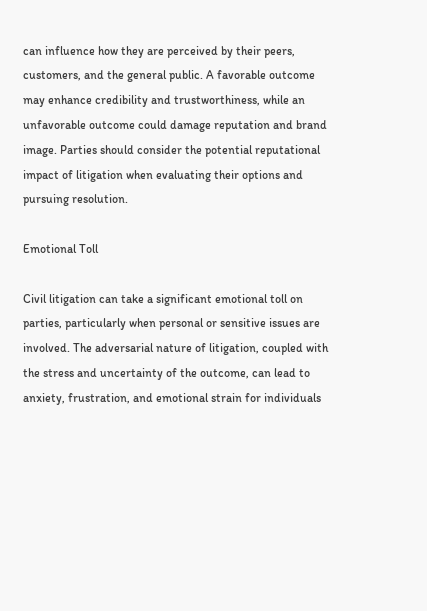can influence how they are perceived by their peers, customers, and the general public. A favorable outcome may enhance credibility and trustworthiness, while an unfavorable outcome could damage reputation and brand image. Parties should consider the potential reputational impact of litigation when evaluating their options and pursuing resolution.

Emotional Toll

Civil litigation can take a significant emotional toll on parties, particularly when personal or sensitive issues are involved. The adversarial nature of litigation, coupled with the stress and uncertainty of the outcome, can lead to anxiety, frustration, and emotional strain for individuals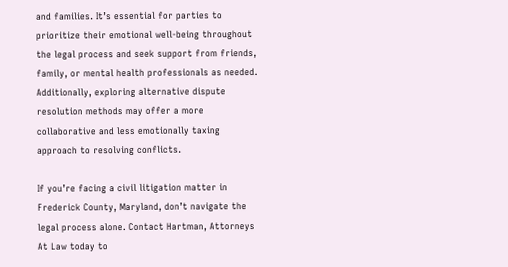and families. It’s essential for parties to prioritize their emotional well-being throughout the legal process and seek support from friends, family, or mental health professionals as needed. Additionally, exploring alternative dispute resolution methods may offer a more collaborative and less emotionally taxing approach to resolving conflicts.

If you’re facing a civil litigation matter in Frederick County, Maryland, don’t navigate the legal process alone. Contact Hartman, Attorneys At Law today to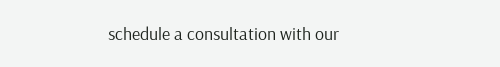schedule a consultation with our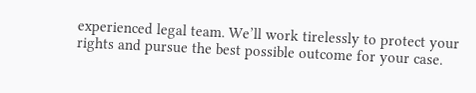experienced legal team. We’ll work tirelessly to protect your rights and pursue the best possible outcome for your case.